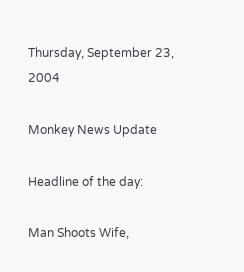Thursday, September 23, 2004

Monkey News Update

Headline of the day:

Man Shoots Wife,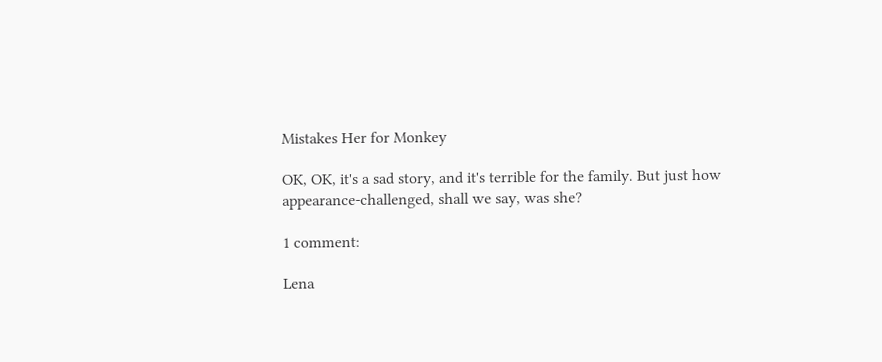Mistakes Her for Monkey

OK, OK, it's a sad story, and it's terrible for the family. But just how appearance-challenged, shall we say, was she?

1 comment:

Lena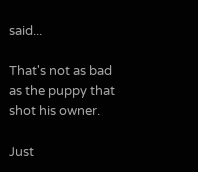said...

That's not as bad as the puppy that shot his owner.

Just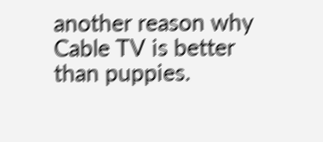another reason why Cable TV is better than puppies.